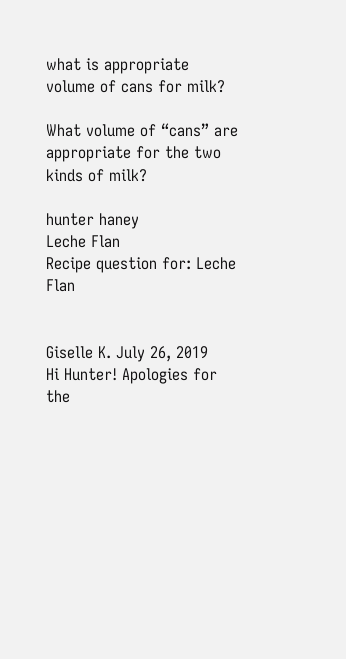what is appropriate volume of cans for milk?

What volume of “cans” are appropriate for the two kinds of milk?

hunter haney
Leche Flan
Recipe question for: Leche Flan


Giselle K. July 26, 2019
Hi Hunter! Apologies for the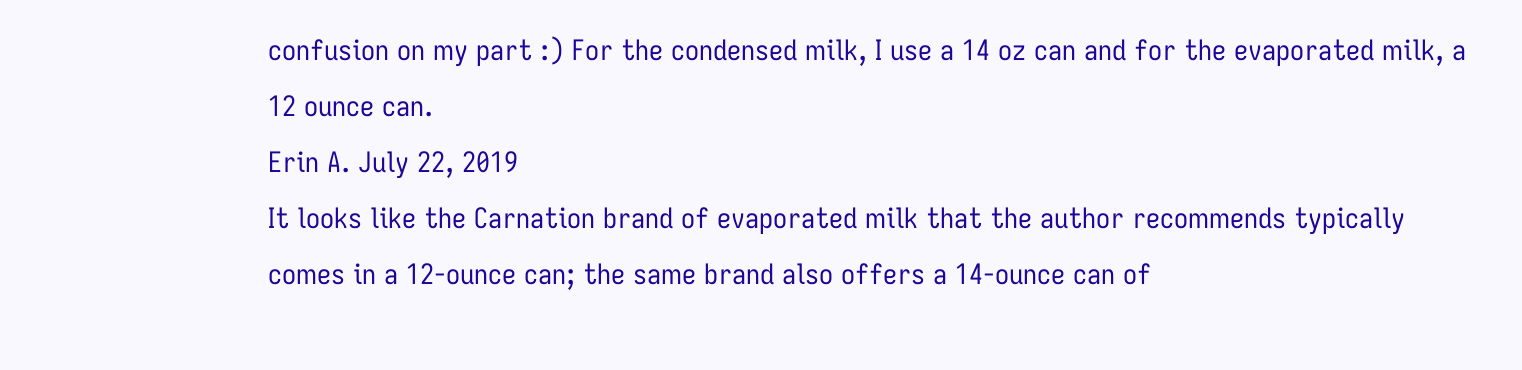confusion on my part :) For the condensed milk, I use a 14 oz can and for the evaporated milk, a 12 ounce can.
Erin A. July 22, 2019
It looks like the Carnation brand of evaporated milk that the author recommends typically comes in a 12-ounce can; the same brand also offers a 14-ounce can of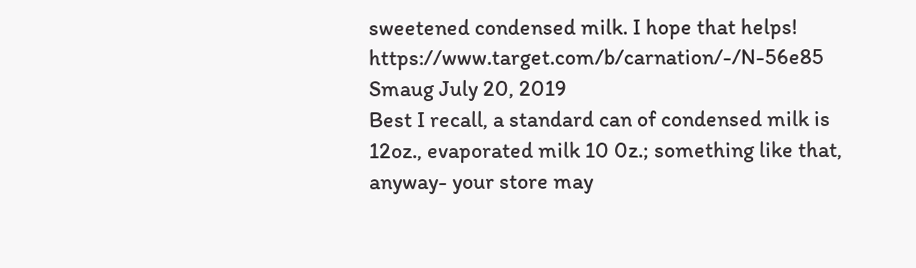sweetened condensed milk. I hope that helps! https://www.target.com/b/carnation/-/N-56e85
Smaug July 20, 2019
Best I recall, a standard can of condensed milk is 12oz., evaporated milk 10 0z.; something like that, anyway- your store may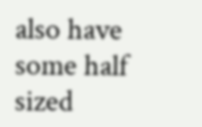also have some half sized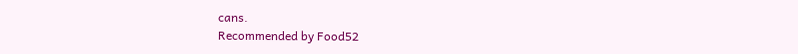cans.
Recommended by Food52